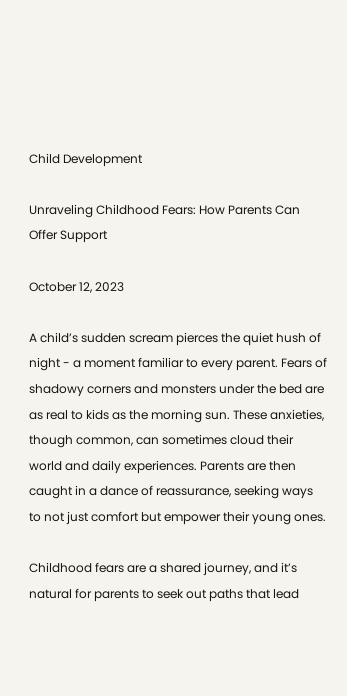Child Development

Unraveling Childhood Fears: How Parents Can Offer Support

October 12, 2023

A child’s sudden scream pierces the quiet hush of night - a moment familiar to every parent. Fears of shadowy corners and monsters under the bed are as real to kids as the morning sun. These anxieties, though common, can sometimes cloud their world and daily experiences. Parents are then caught in a dance of reassurance, seeking ways to not just comfort but empower their young ones.

Childhood fears are a shared journey, and it’s natural for parents to seek out paths that lead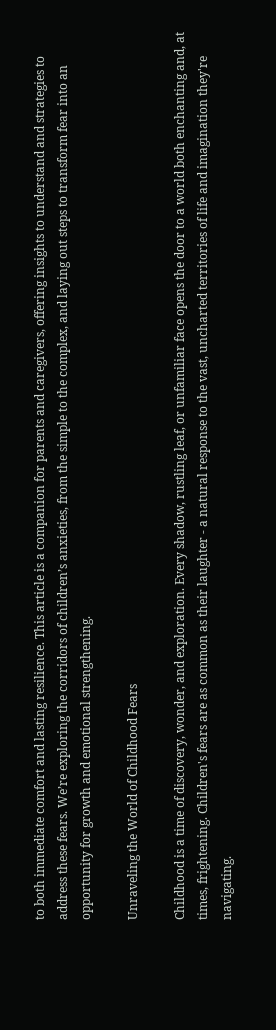to both immediate comfort and lasting resilience. This article is a companion for parents and caregivers, offering insights to understand and strategies to address these fears. We’re exploring the corridors of children’s anxieties, from the simple to the complex, and laying out steps to transform fear into an opportunity for growth and emotional strengthening.

Unraveling the World of Childhood Fears

Childhood is a time of discovery, wonder, and exploration. Every shadow, rustling leaf, or unfamiliar face opens the door to a world both enchanting and, at times, frightening. Children's fears are as common as their laughter - a natural response to the vast, uncharted territories of life and imagination they're navigating.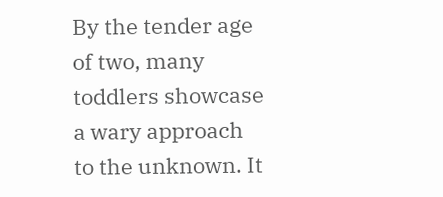By the tender age of two, many toddlers showcase a wary approach to the unknown. It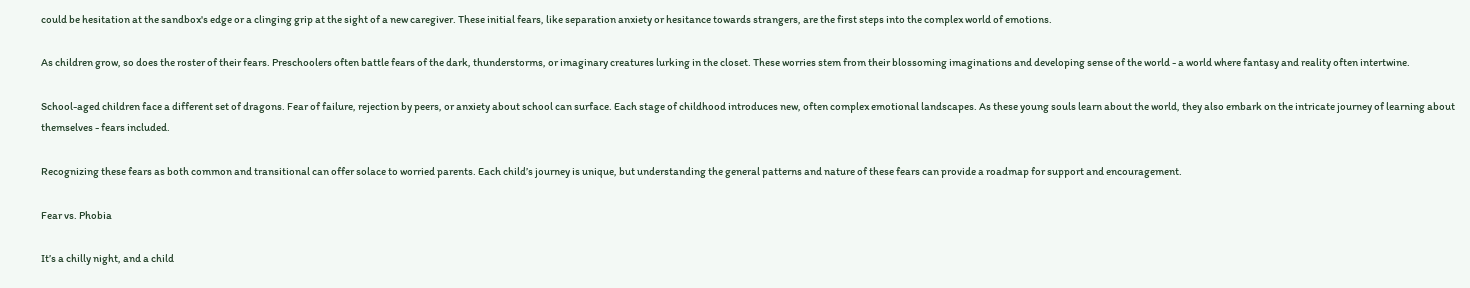could be hesitation at the sandbox's edge or a clinging grip at the sight of a new caregiver. These initial fears, like separation anxiety or hesitance towards strangers, are the first steps into the complex world of emotions.

As children grow, so does the roster of their fears. Preschoolers often battle fears of the dark, thunderstorms, or imaginary creatures lurking in the closet. These worries stem from their blossoming imaginations and developing sense of the world - a world where fantasy and reality often intertwine.

School-aged children face a different set of dragons. Fear of failure, rejection by peers, or anxiety about school can surface. Each stage of childhood introduces new, often complex emotional landscapes. As these young souls learn about the world, they also embark on the intricate journey of learning about themselves - fears included.

Recognizing these fears as both common and transitional can offer solace to worried parents. Each child’s journey is unique, but understanding the general patterns and nature of these fears can provide a roadmap for support and encouragement.

Fear vs. Phobia

It’s a chilly night, and a child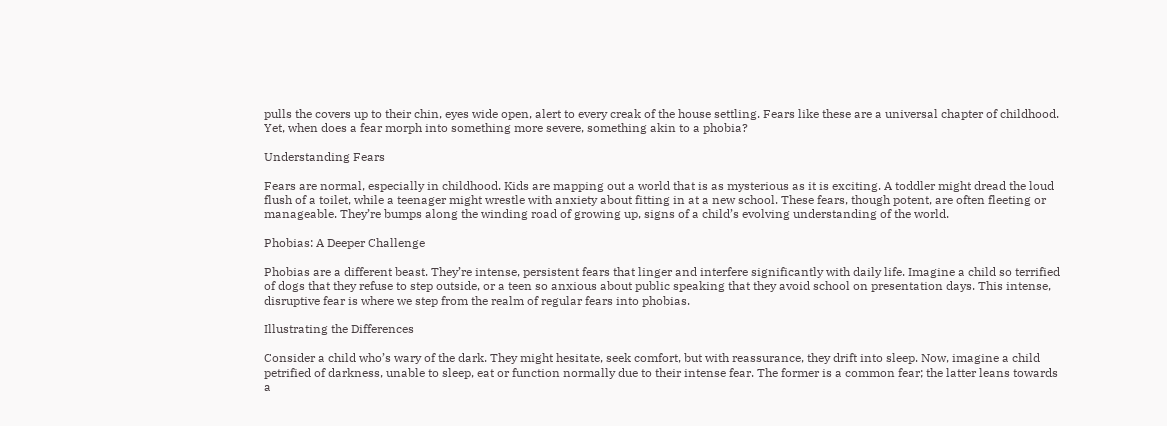pulls the covers up to their chin, eyes wide open, alert to every creak of the house settling. Fears like these are a universal chapter of childhood. Yet, when does a fear morph into something more severe, something akin to a phobia?

Understanding Fears

Fears are normal, especially in childhood. Kids are mapping out a world that is as mysterious as it is exciting. A toddler might dread the loud flush of a toilet, while a teenager might wrestle with anxiety about fitting in at a new school. These fears, though potent, are often fleeting or manageable. They’re bumps along the winding road of growing up, signs of a child’s evolving understanding of the world.

Phobias: A Deeper Challenge

Phobias are a different beast. They’re intense, persistent fears that linger and interfere significantly with daily life. Imagine a child so terrified of dogs that they refuse to step outside, or a teen so anxious about public speaking that they avoid school on presentation days. This intense, disruptive fear is where we step from the realm of regular fears into phobias.

Illustrating the Differences

Consider a child who’s wary of the dark. They might hesitate, seek comfort, but with reassurance, they drift into sleep. Now, imagine a child petrified of darkness, unable to sleep, eat or function normally due to their intense fear. The former is a common fear; the latter leans towards a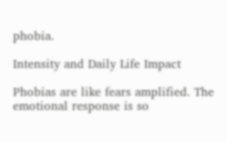phobia.

Intensity and Daily Life Impact

Phobias are like fears amplified. The emotional response is so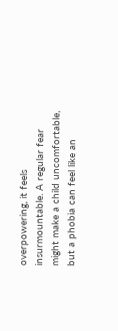overpowering, it feels insurmountable. A regular fear might make a child uncomfortable, but a phobia can feel like an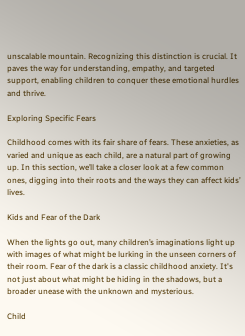unscalable mountain. Recognizing this distinction is crucial. It paves the way for understanding, empathy, and targeted support, enabling children to conquer these emotional hurdles and thrive.

Exploring Specific Fears

Childhood comes with its fair share of fears. These anxieties, as varied and unique as each child, are a natural part of growing up. In this section, we’ll take a closer look at a few common ones, digging into their roots and the ways they can affect kids’ lives.

Kids and Fear of the Dark

When the lights go out, many children’s imaginations light up with images of what might be lurking in the unseen corners of their room. Fear of the dark is a classic childhood anxiety. It's not just about what might be hiding in the shadows, but a broader unease with the unknown and mysterious.

Child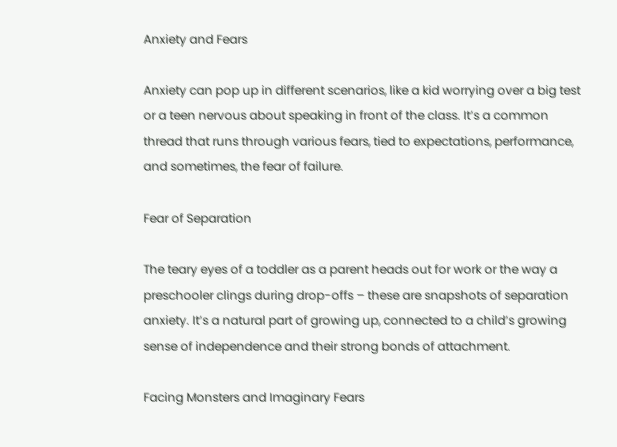Anxiety and Fears

Anxiety can pop up in different scenarios, like a kid worrying over a big test or a teen nervous about speaking in front of the class. It’s a common thread that runs through various fears, tied to expectations, performance, and sometimes, the fear of failure.

Fear of Separation

The teary eyes of a toddler as a parent heads out for work or the way a preschooler clings during drop-offs – these are snapshots of separation anxiety. It’s a natural part of growing up, connected to a child’s growing sense of independence and their strong bonds of attachment.

Facing Monsters and Imaginary Fears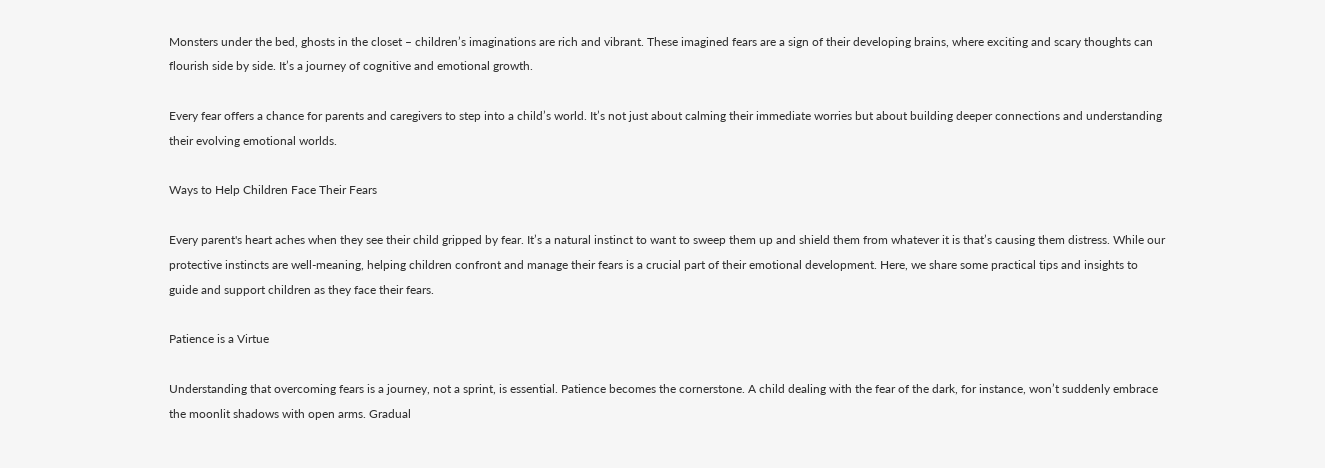Monsters under the bed, ghosts in the closet – children’s imaginations are rich and vibrant. These imagined fears are a sign of their developing brains, where exciting and scary thoughts can flourish side by side. It’s a journey of cognitive and emotional growth.

Every fear offers a chance for parents and caregivers to step into a child’s world. It’s not just about calming their immediate worries but about building deeper connections and understanding their evolving emotional worlds.

Ways to Help Children Face Their Fears

Every parent's heart aches when they see their child gripped by fear. It’s a natural instinct to want to sweep them up and shield them from whatever it is that’s causing them distress. While our protective instincts are well-meaning, helping children confront and manage their fears is a crucial part of their emotional development. Here, we share some practical tips and insights to guide and support children as they face their fears.

Patience is a Virtue

Understanding that overcoming fears is a journey, not a sprint, is essential. Patience becomes the cornerstone. A child dealing with the fear of the dark, for instance, won’t suddenly embrace the moonlit shadows with open arms. Gradual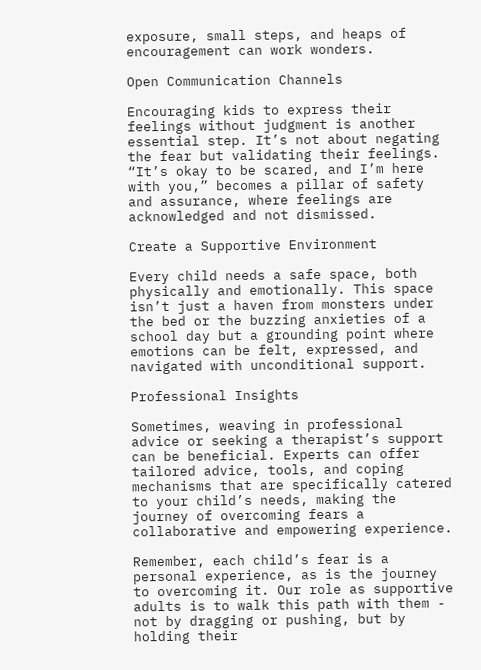exposure, small steps, and heaps of encouragement can work wonders.

Open Communication Channels

Encouraging kids to express their feelings without judgment is another essential step. It’s not about negating the fear but validating their feelings. “It’s okay to be scared, and I’m here with you,” becomes a pillar of safety and assurance, where feelings are acknowledged and not dismissed.

Create a Supportive Environment

Every child needs a safe space, both physically and emotionally. This space isn’t just a haven from monsters under the bed or the buzzing anxieties of a school day but a grounding point where emotions can be felt, expressed, and navigated with unconditional support.

Professional Insights

Sometimes, weaving in professional advice or seeking a therapist’s support can be beneficial. Experts can offer tailored advice, tools, and coping mechanisms that are specifically catered to your child’s needs, making the journey of overcoming fears a collaborative and empowering experience.

Remember, each child’s fear is a personal experience, as is the journey to overcoming it. Our role as supportive adults is to walk this path with them - not by dragging or pushing, but by holding their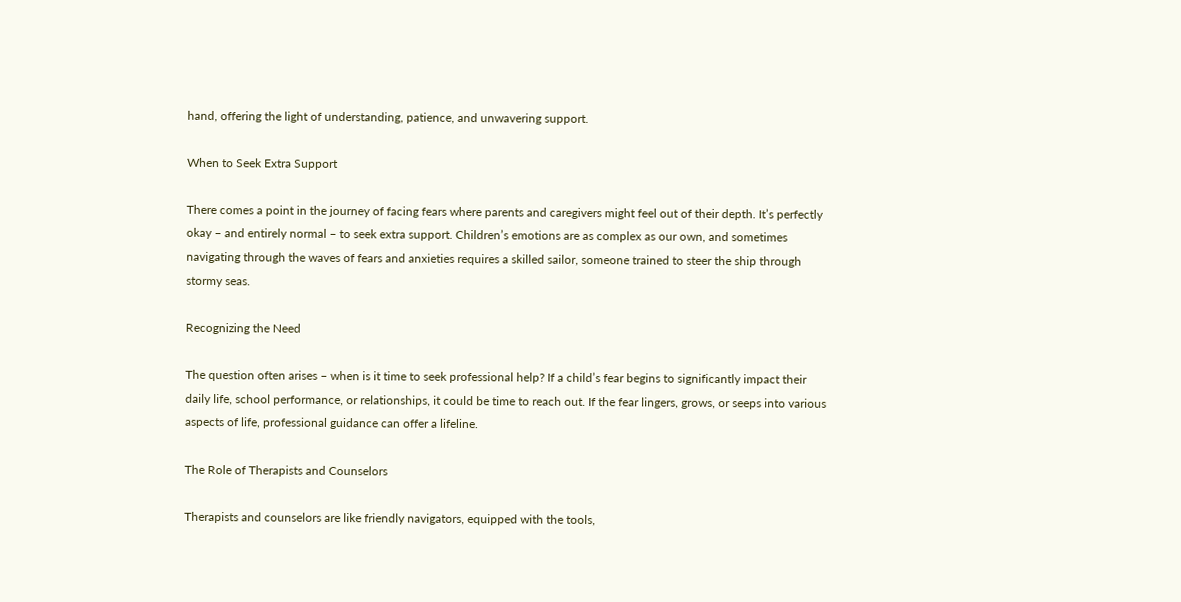hand, offering the light of understanding, patience, and unwavering support.

When to Seek Extra Support

There comes a point in the journey of facing fears where parents and caregivers might feel out of their depth. It’s perfectly okay – and entirely normal – to seek extra support. Children’s emotions are as complex as our own, and sometimes navigating through the waves of fears and anxieties requires a skilled sailor, someone trained to steer the ship through stormy seas.

Recognizing the Need

The question often arises – when is it time to seek professional help? If a child’s fear begins to significantly impact their daily life, school performance, or relationships, it could be time to reach out. If the fear lingers, grows, or seeps into various aspects of life, professional guidance can offer a lifeline.

The Role of Therapists and Counselors

Therapists and counselors are like friendly navigators, equipped with the tools,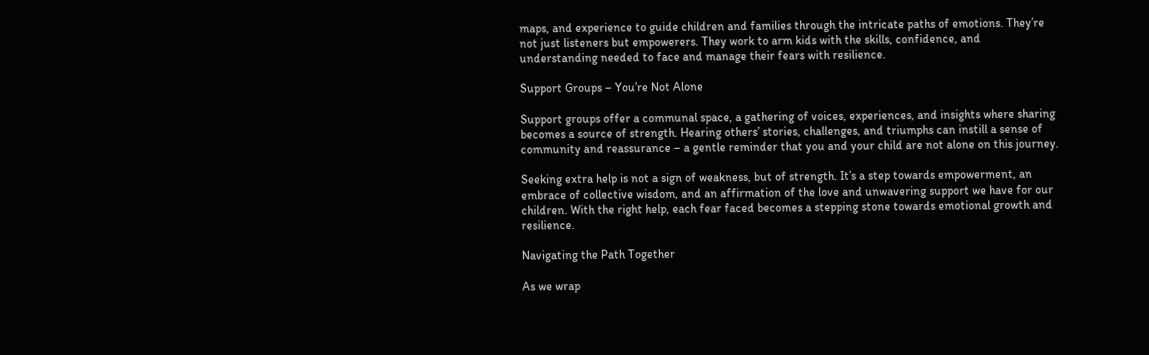maps, and experience to guide children and families through the intricate paths of emotions. They’re not just listeners but empowerers. They work to arm kids with the skills, confidence, and understanding needed to face and manage their fears with resilience.

Support Groups – You’re Not Alone

Support groups offer a communal space, a gathering of voices, experiences, and insights where sharing becomes a source of strength. Hearing others’ stories, challenges, and triumphs can instill a sense of community and reassurance – a gentle reminder that you and your child are not alone on this journey.

Seeking extra help is not a sign of weakness, but of strength. It’s a step towards empowerment, an embrace of collective wisdom, and an affirmation of the love and unwavering support we have for our children. With the right help, each fear faced becomes a stepping stone towards emotional growth and resilience.

Navigating the Path Together

As we wrap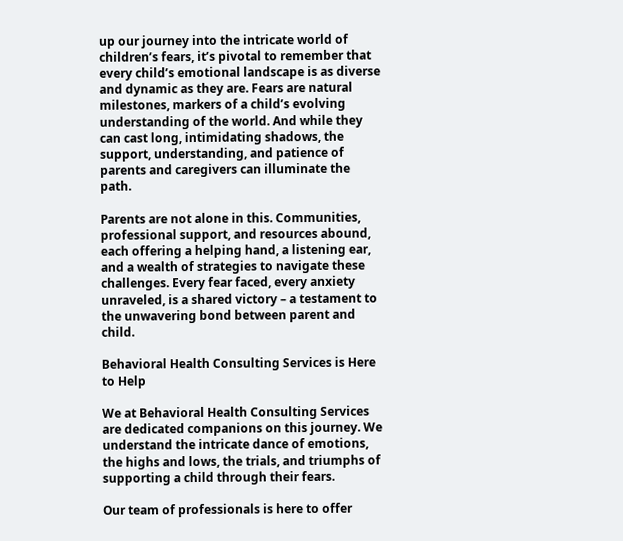up our journey into the intricate world of children’s fears, it’s pivotal to remember that every child’s emotional landscape is as diverse and dynamic as they are. Fears are natural milestones, markers of a child’s evolving understanding of the world. And while they can cast long, intimidating shadows, the support, understanding, and patience of parents and caregivers can illuminate the path.

Parents are not alone in this. Communities, professional support, and resources abound, each offering a helping hand, a listening ear, and a wealth of strategies to navigate these challenges. Every fear faced, every anxiety unraveled, is a shared victory – a testament to the unwavering bond between parent and child.

Behavioral Health Consulting Services is Here to Help

We at Behavioral Health Consulting Services are dedicated companions on this journey. We understand the intricate dance of emotions, the highs and lows, the trials, and triumphs of supporting a child through their fears.

Our team of professionals is here to offer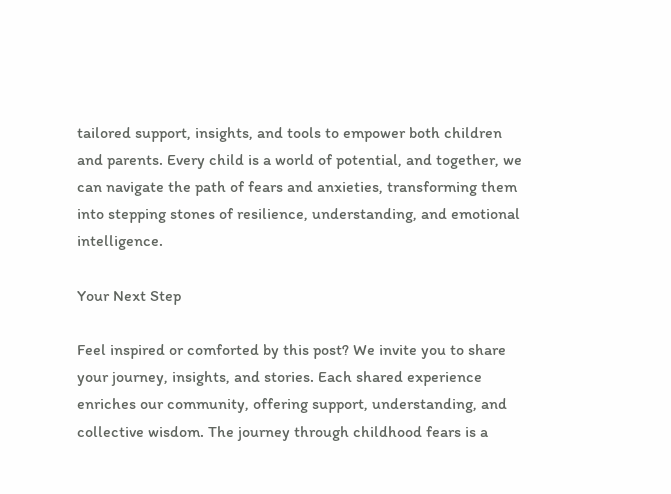tailored support, insights, and tools to empower both children and parents. Every child is a world of potential, and together, we can navigate the path of fears and anxieties, transforming them into stepping stones of resilience, understanding, and emotional intelligence.

Your Next Step

Feel inspired or comforted by this post? We invite you to share your journey, insights, and stories. Each shared experience enriches our community, offering support, understanding, and collective wisdom. The journey through childhood fears is a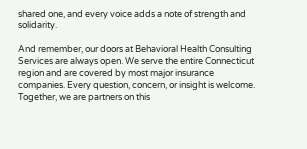shared one, and every voice adds a note of strength and solidarity.

And remember, our doors at Behavioral Health Consulting Services are always open. We serve the entire Connecticut region and are covered by most major insurance companies. Every question, concern, or insight is welcome. Together, we are partners on this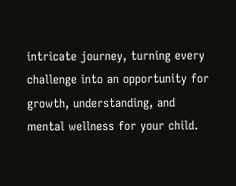intricate journey, turning every challenge into an opportunity for growth, understanding, and mental wellness for your child.